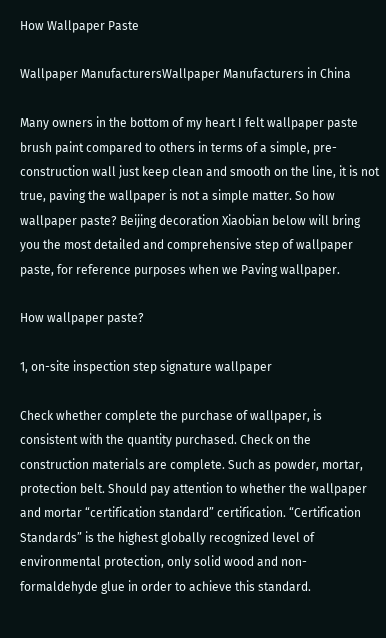How Wallpaper Paste

Wallpaper ManufacturersWallpaper Manufacturers in China

Many owners in the bottom of my heart I felt wallpaper paste brush paint compared to others in terms of a simple, pre-construction wall just keep clean and smooth on the line, it is not true, paving the wallpaper is not a simple matter. So how wallpaper paste? Beijing decoration Xiaobian below will bring you the most detailed and comprehensive step of wallpaper paste, for reference purposes when we Paving wallpaper.

How wallpaper paste?

1, on-site inspection step signature wallpaper

Check whether complete the purchase of wallpaper, is consistent with the quantity purchased. Check on the construction materials are complete. Such as powder, mortar, protection belt. Should pay attention to whether the wallpaper and mortar “certification standard” certification. “Certification Standards” is the highest globally recognized level of environmental protection, only solid wood and non-formaldehyde glue in order to achieve this standard.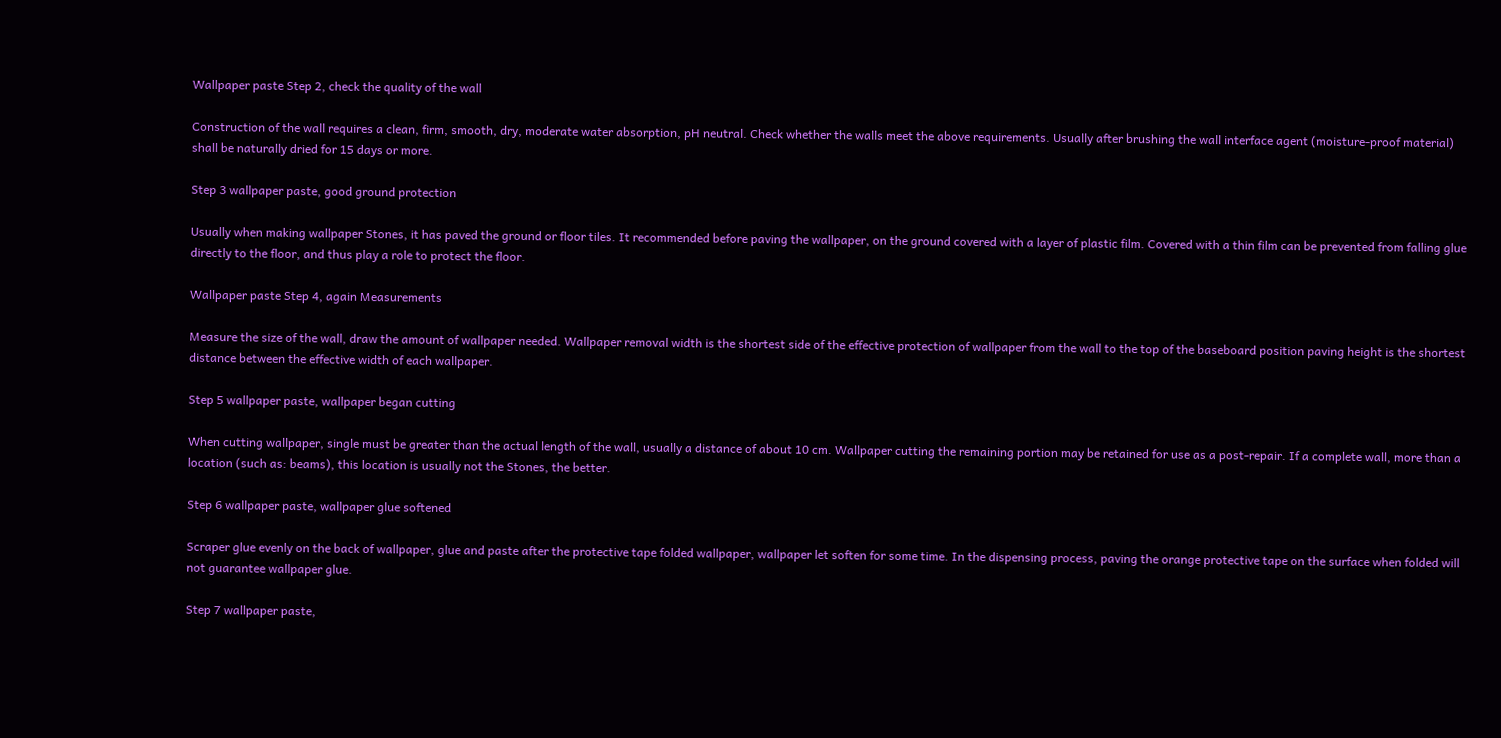Wallpaper paste Step 2, check the quality of the wall

Construction of the wall requires a clean, firm, smooth, dry, moderate water absorption, pH neutral. Check whether the walls meet the above requirements. Usually after brushing the wall interface agent (moisture-proof material) shall be naturally dried for 15 days or more.

Step 3 wallpaper paste, good ground protection

Usually when making wallpaper Stones, it has paved the ground or floor tiles. It recommended before paving the wallpaper, on the ground covered with a layer of plastic film. Covered with a thin film can be prevented from falling glue directly to the floor, and thus play a role to protect the floor.

Wallpaper paste Step 4, again Measurements

Measure the size of the wall, draw the amount of wallpaper needed. Wallpaper removal width is the shortest side of the effective protection of wallpaper from the wall to the top of the baseboard position paving height is the shortest distance between the effective width of each wallpaper.

Step 5 wallpaper paste, wallpaper began cutting

When cutting wallpaper, single must be greater than the actual length of the wall, usually a distance of about 10 cm. Wallpaper cutting the remaining portion may be retained for use as a post-repair. If a complete wall, more than a location (such as: beams), this location is usually not the Stones, the better.

Step 6 wallpaper paste, wallpaper glue softened

Scraper glue evenly on the back of wallpaper, glue and paste after the protective tape folded wallpaper, wallpaper let soften for some time. In the dispensing process, paving the orange protective tape on the surface when folded will not guarantee wallpaper glue.

Step 7 wallpaper paste,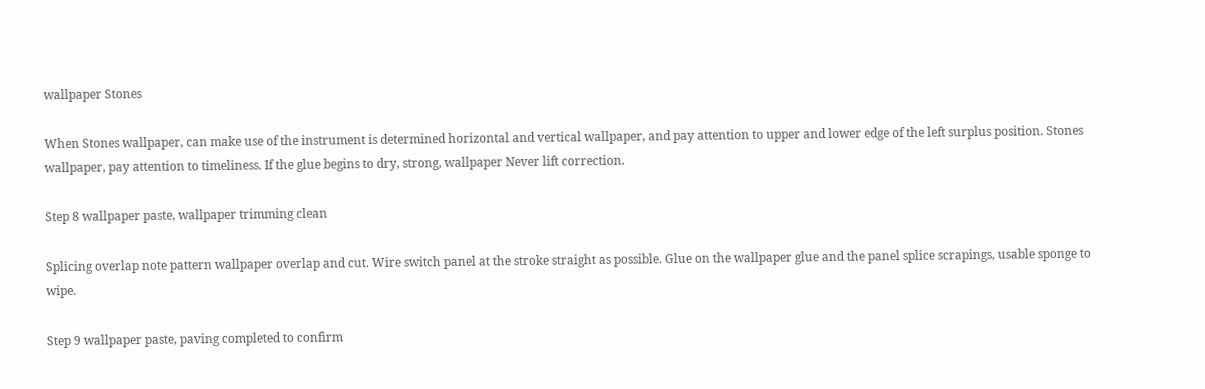wallpaper Stones

When Stones wallpaper, can make use of the instrument is determined horizontal and vertical wallpaper, and pay attention to upper and lower edge of the left surplus position. Stones wallpaper, pay attention to timeliness. If the glue begins to dry, strong, wallpaper Never lift correction.

Step 8 wallpaper paste, wallpaper trimming clean

Splicing overlap note pattern wallpaper overlap and cut. Wire switch panel at the stroke straight as possible. Glue on the wallpaper glue and the panel splice scrapings, usable sponge to wipe.

Step 9 wallpaper paste, paving completed to confirm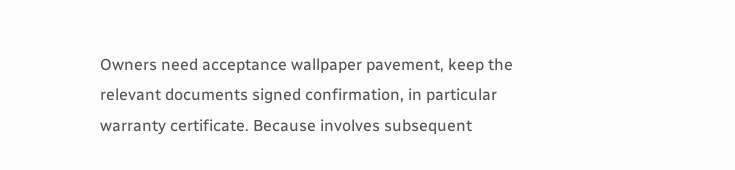Owners need acceptance wallpaper pavement, keep the relevant documents signed confirmation, in particular warranty certificate. Because involves subsequent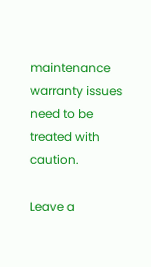maintenance warranty issues need to be treated with caution.

Leave a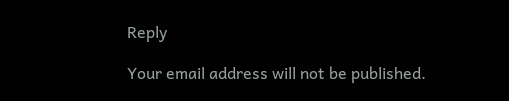Reply

Your email address will not be published.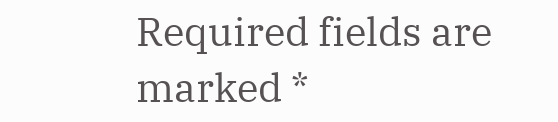Required fields are marked *